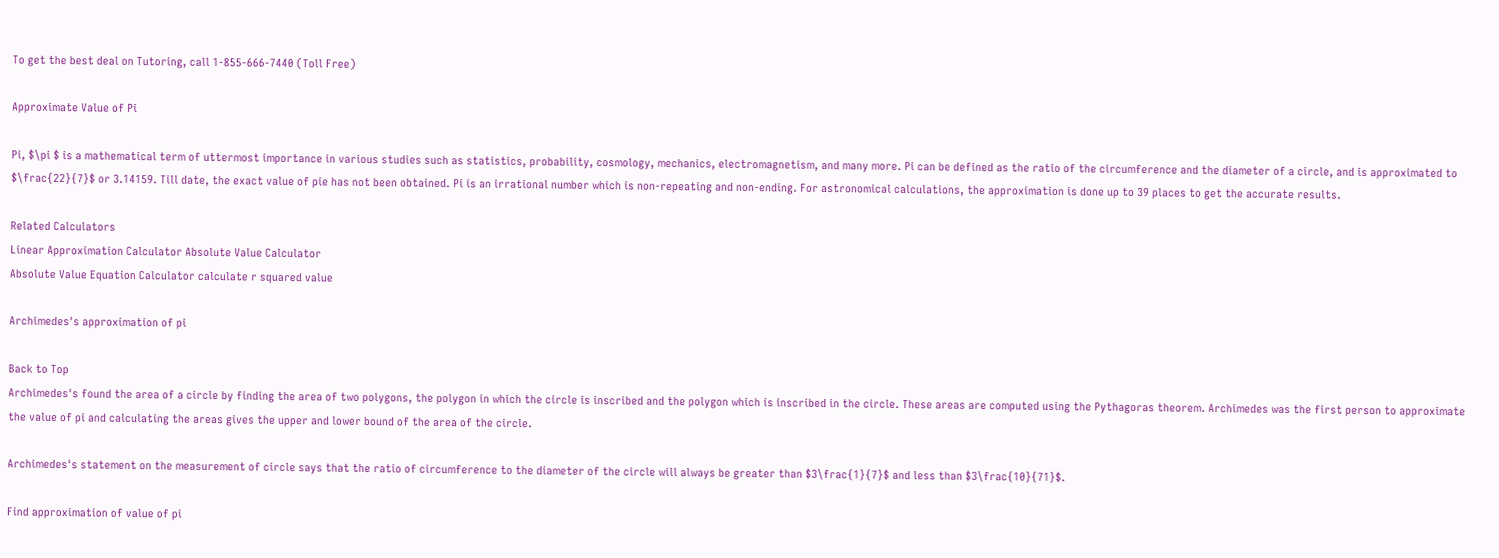To get the best deal on Tutoring, call 1-855-666-7440 (Toll Free)

Approximate Value of Pi

Pi, $\pi $ is a mathematical term of uttermost importance in various studies such as statistics, probability, cosmology, mechanics, electromagnetism, and many more. Pi can be defined as the ratio of the circumference and the diameter of a circle, and is approximated to $\frac{22}{7}$ or 3.14159. Till date, the exact value of pie has not been obtained. Pi is an irrational number which is non-repeating and non-ending. For astronomical calculations, the approximation is done up to 39 places to get the accurate results.

Related Calculators
Linear Approximation Calculator Absolute Value Calculator
Absolute Value Equation Calculator calculate r squared value

Archimedes's approximation of pi

Back to Top
Archimedes's found the area of a circle by finding the area of two polygons, the polygon in which the circle is inscribed and the polygon which is inscribed in the circle. These areas are computed using the Pythagoras theorem. Archimedes was the first person to approximate the value of pi and calculating the areas gives the upper and lower bound of the area of the circle.

Archimedes's statement on the measurement of circle says that the ratio of circumference to the diameter of the circle will always be greater than $3\frac{1}{7}$ and less than $3\frac{10}{71}$.

Find approximation of value of pi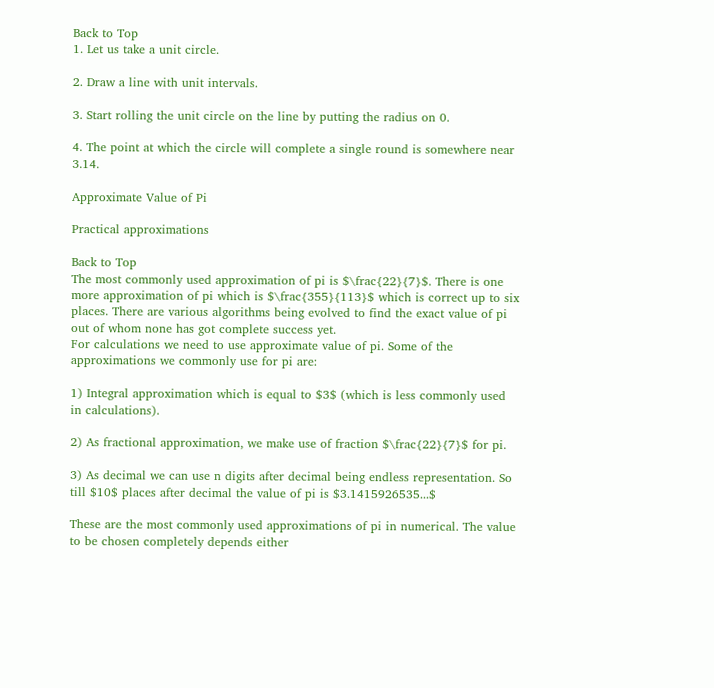Back to Top
1. Let us take a unit circle.

2. Draw a line with unit intervals.

3. Start rolling the unit circle on the line by putting the radius on 0.

4. The point at which the circle will complete a single round is somewhere near 3.14.

Approximate Value of Pi

Practical approximations

Back to Top
The most commonly used approximation of pi is $\frac{22}{7}$. There is one more approximation of pi which is $\frac{355}{113}$ which is correct up to six places. There are various algorithms being evolved to find the exact value of pi out of whom none has got complete success yet.
For calculations we need to use approximate value of pi. Some of the approximations we commonly use for pi are:

1) Integral approximation which is equal to $3$ (which is less commonly used in calculations).

2) As fractional approximation, we make use of fraction $\frac{22}{7}$ for pi.

3) As decimal we can use n digits after decimal being endless representation. So till $10$ places after decimal the value of pi is $3.1415926535...$

These are the most commonly used approximations of pi in numerical. The value to be chosen completely depends either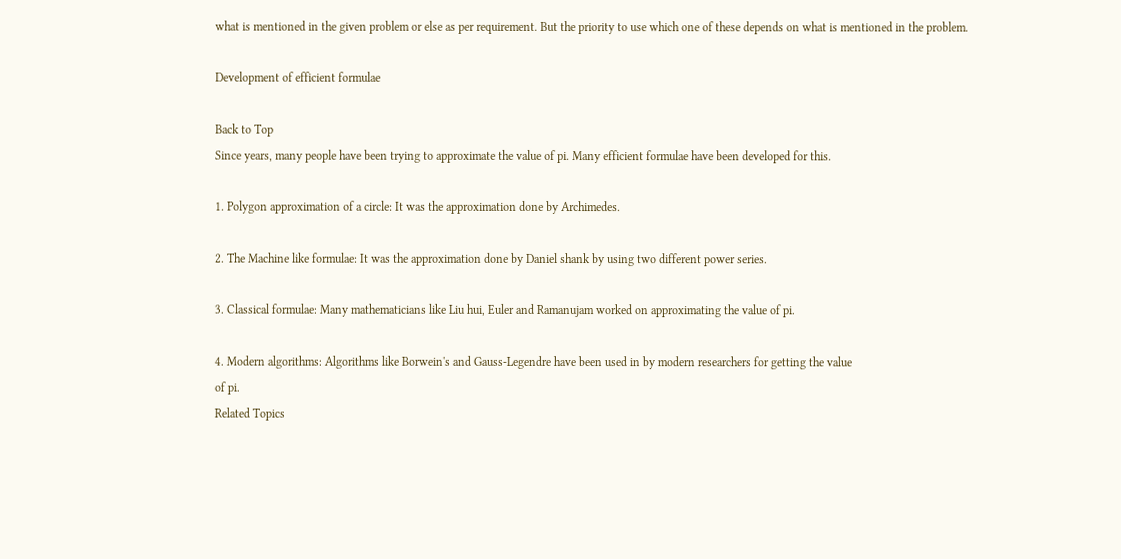what is mentioned in the given problem or else as per requirement. But the priority to use which one of these depends on what is mentioned in the problem.

Development of efficient formulae

Back to Top
Since years, many people have been trying to approximate the value of pi. Many efficient formulae have been developed for this.

1. Polygon approximation of a circle: It was the approximation done by Archimedes.

2. The Machine like formulae: It was the approximation done by Daniel shank by using two different power series.

3. Classical formulae: Many mathematicians like Liu hui, Euler and Ramanujam worked on approximating the value of pi.

4. Modern algorithms: Algorithms like Borwein's and Gauss-Legendre have been used in by modern researchers for getting the value
of pi.
Related Topics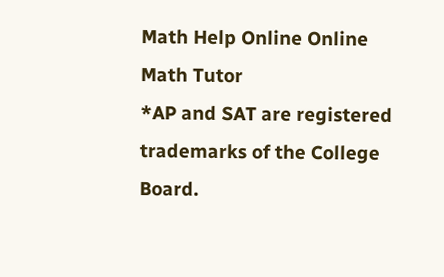Math Help Online Online Math Tutor
*AP and SAT are registered trademarks of the College Board.